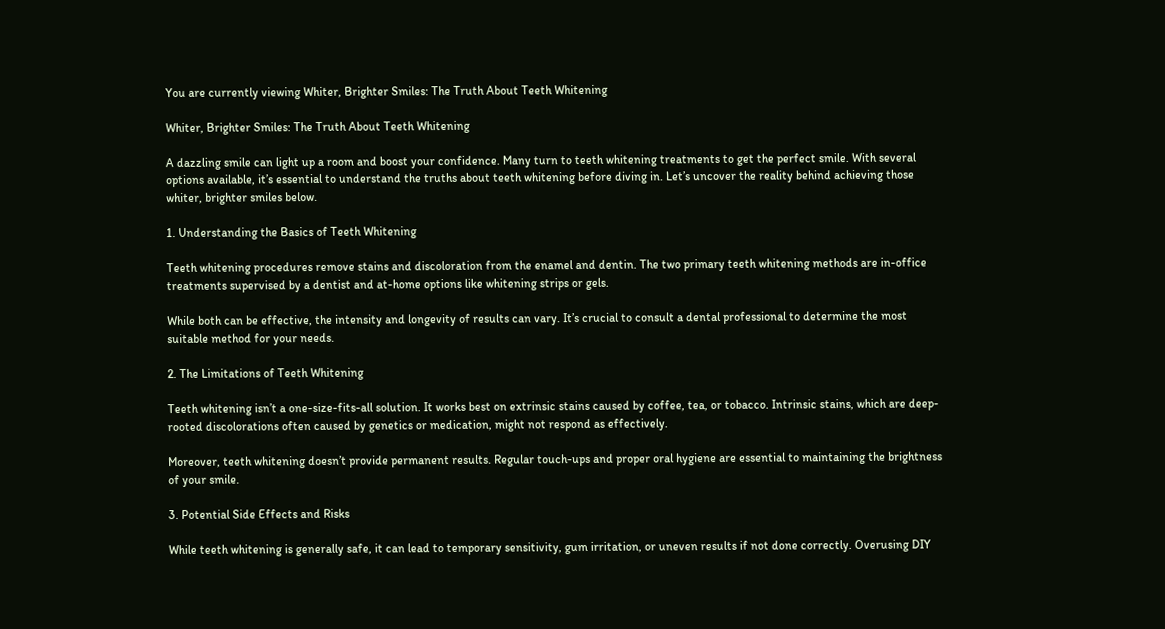You are currently viewing Whiter, Brighter Smiles: The Truth About Teeth Whitening

Whiter, Brighter Smiles: The Truth About Teeth Whitening

A dazzling smile can light up a room and boost your confidence. Many turn to teeth whitening treatments to get the perfect smile. With several options available, it’s essential to understand the truths about teeth whitening before diving in. Let’s uncover the reality behind achieving those whiter, brighter smiles below.

1. Understanding the Basics of Teeth Whitening

Teeth whitening procedures remove stains and discoloration from the enamel and dentin. The two primary teeth whitening methods are in-office treatments supervised by a dentist and at-home options like whitening strips or gels.

While both can be effective, the intensity and longevity of results can vary. It’s crucial to consult a dental professional to determine the most suitable method for your needs.

2. The Limitations of Teeth Whitening

Teeth whitening isn’t a one-size-fits-all solution. It works best on extrinsic stains caused by coffee, tea, or tobacco. Intrinsic stains, which are deep-rooted discolorations often caused by genetics or medication, might not respond as effectively.

Moreover, teeth whitening doesn’t provide permanent results. Regular touch-ups and proper oral hygiene are essential to maintaining the brightness of your smile.

3. Potential Side Effects and Risks

While teeth whitening is generally safe, it can lead to temporary sensitivity, gum irritation, or uneven results if not done correctly. Overusing DIY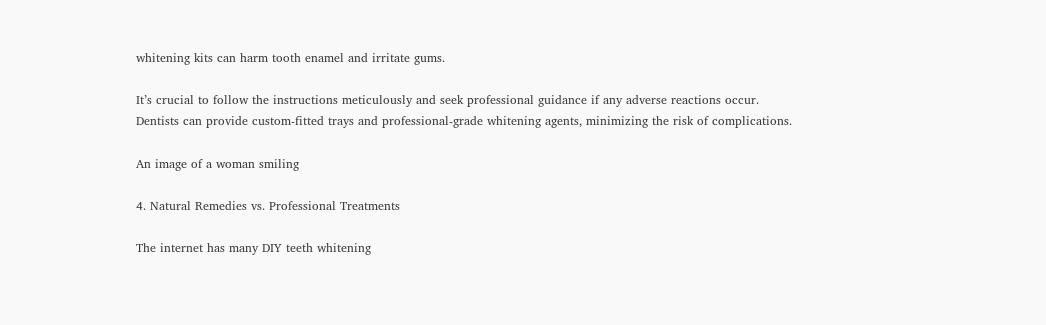whitening kits can harm tooth enamel and irritate gums.

It’s crucial to follow the instructions meticulously and seek professional guidance if any adverse reactions occur. Dentists can provide custom-fitted trays and professional-grade whitening agents, minimizing the risk of complications.

An image of a woman smiling

4. Natural Remedies vs. Professional Treatments

The internet has many DIY teeth whitening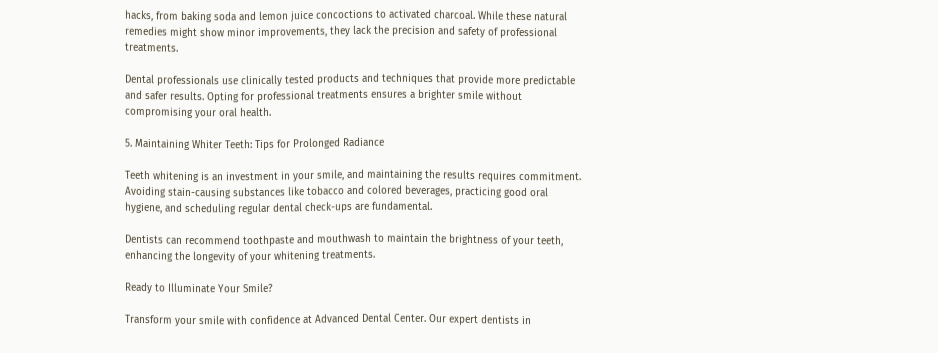hacks, from baking soda and lemon juice concoctions to activated charcoal. While these natural remedies might show minor improvements, they lack the precision and safety of professional treatments.

Dental professionals use clinically tested products and techniques that provide more predictable and safer results. Opting for professional treatments ensures a brighter smile without compromising your oral health.

5. Maintaining Whiter Teeth: Tips for Prolonged Radiance

Teeth whitening is an investment in your smile, and maintaining the results requires commitment. Avoiding stain-causing substances like tobacco and colored beverages, practicing good oral hygiene, and scheduling regular dental check-ups are fundamental.

Dentists can recommend toothpaste and mouthwash to maintain the brightness of your teeth, enhancing the longevity of your whitening treatments.

Ready to Illuminate Your Smile?

Transform your smile with confidence at Advanced Dental Center. Our expert dentists in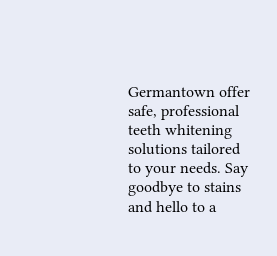Germantown offer safe, professional teeth whitening solutions tailored to your needs. Say goodbye to stains and hello to a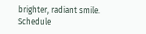brighter, radiant smile. Schedule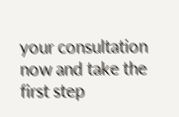your consultation now and take the first step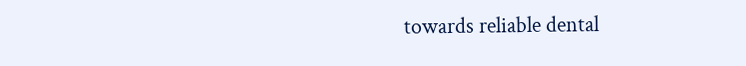towards reliable dental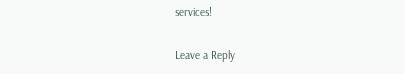services!

Leave a Reply